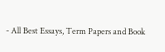- All Best Essays, Term Papers and Book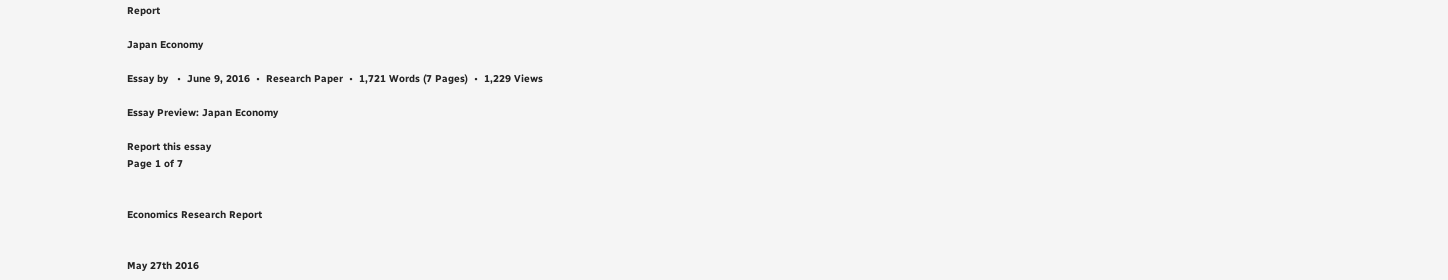Report

Japan Economy

Essay by   •  June 9, 2016  •  Research Paper  •  1,721 Words (7 Pages)  •  1,229 Views

Essay Preview: Japan Economy

Report this essay
Page 1 of 7


Economics Research Report


May 27th 2016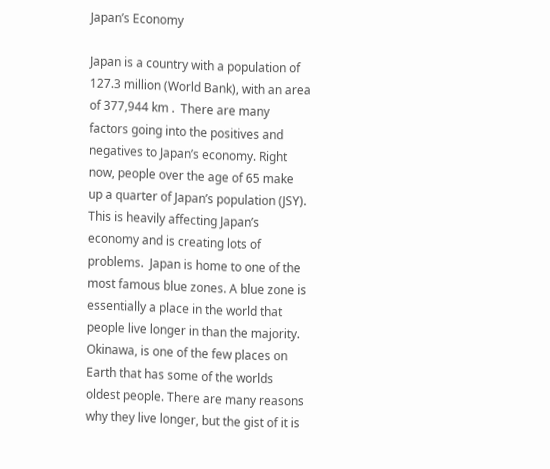Japan’s Economy

Japan is a country with a population of 127.3 million (World Bank), with an area of 377,944 km .  There are many factors going into the positives and negatives to Japan’s economy. Right now, people over the age of 65 make up a quarter of Japan’s population (JSY). This is heavily affecting Japan’s economy and is creating lots of problems.  Japan is home to one of the most famous blue zones. A blue zone is essentially a place in the world that people live longer in than the majority. Okinawa, is one of the few places on Earth that has some of the worlds oldest people. There are many reasons why they live longer, but the gist of it is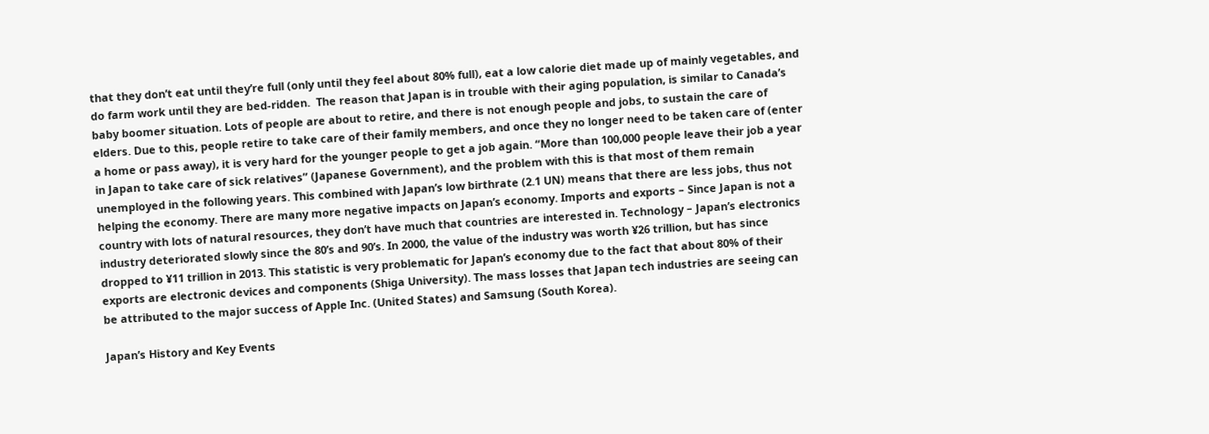that they don’t eat until they’re full (only until they feel about 80% full), eat a low calorie diet made up of mainly vegetables, and do farm work until they are bed-ridden.  The reason that Japan is in trouble with their aging population, is similar to Canada’s baby boomer situation. Lots of people are about to retire, and there is not enough people and jobs, to sustain the care of elders. Due to this, people retire to take care of their family members, and once they no longer need to be taken care of (enter a home or pass away), it is very hard for the younger people to get a job again. “More than 100,000 people leave their job a year in Japan to take care of sick relatives” (Japanese Government), and the problem with this is that most of them remain unemployed in the following years. This combined with Japan’s low birthrate (2.1 UN) means that there are less jobs, thus not helping the economy. There are many more negative impacts on Japan’s economy. Imports and exports – Since Japan is not a country with lots of natural resources, they don’t have much that countries are interested in. Technology – Japan’s electronics industry deteriorated slowly since the 80’s and 90’s. In 2000, the value of the industry was worth ¥26 trillion, but has since dropped to ¥11 trillion in 2013. This statistic is very problematic for Japan’s economy due to the fact that about 80% of their exports are electronic devices and components (Shiga University). The mass losses that Japan tech industries are seeing can be attributed to the major success of Apple Inc. (United States) and Samsung (South Korea).

Japan’s History and Key Events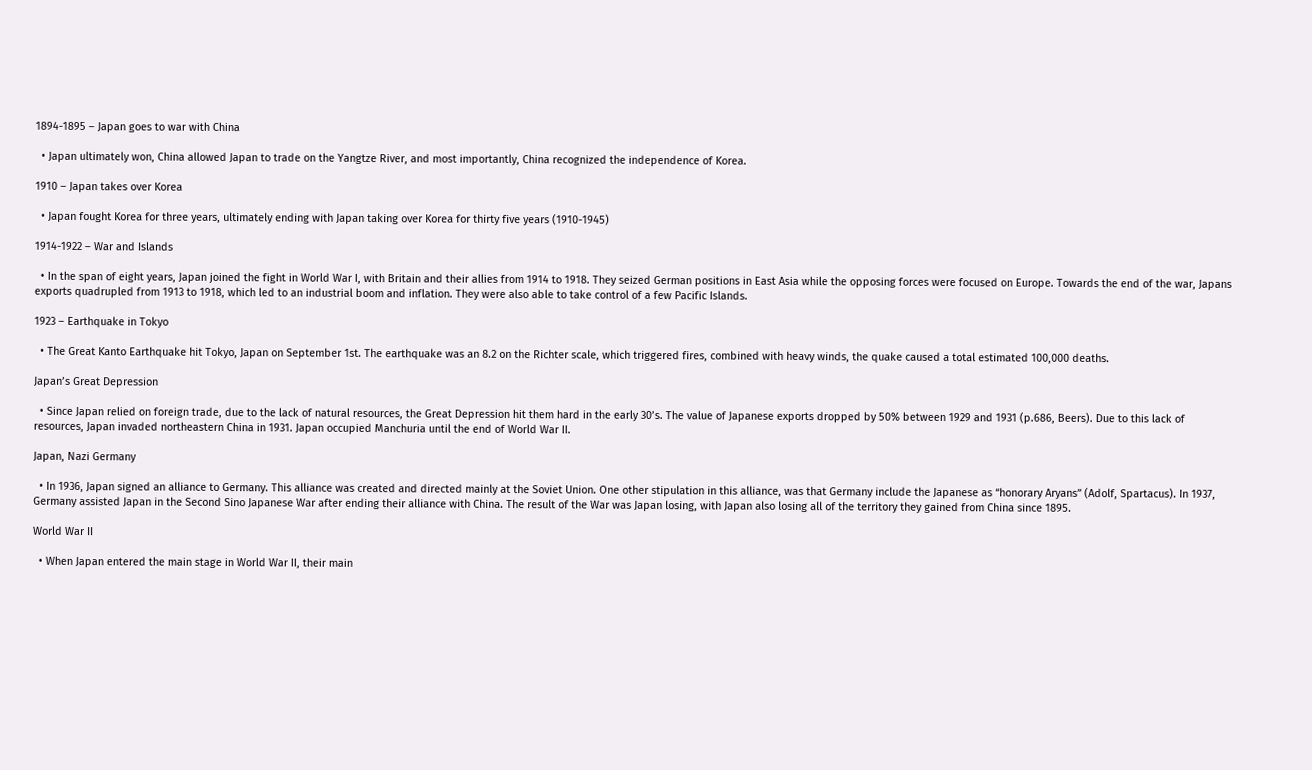1894-1895 – Japan goes to war with China

  • Japan ultimately won, China allowed Japan to trade on the Yangtze River, and most importantly, China recognized the independence of Korea.

1910 – Japan takes over Korea

  • Japan fought Korea for three years, ultimately ending with Japan taking over Korea for thirty five years (1910-1945)

1914-1922 – War and Islands

  • In the span of eight years, Japan joined the fight in World War I, with Britain and their allies from 1914 to 1918. They seized German positions in East Asia while the opposing forces were focused on Europe. Towards the end of the war, Japans exports quadrupled from 1913 to 1918, which led to an industrial boom and inflation. They were also able to take control of a few Pacific Islands.

1923 – Earthquake in Tokyo

  • The Great Kanto Earthquake hit Tokyo, Japan on September 1st. The earthquake was an 8.2 on the Richter scale, which triggered fires, combined with heavy winds, the quake caused a total estimated 100,000 deaths.

Japan’s Great Depression

  • Since Japan relied on foreign trade, due to the lack of natural resources, the Great Depression hit them hard in the early 30’s. The value of Japanese exports dropped by 50% between 1929 and 1931 (p.686, Beers). Due to this lack of resources, Japan invaded northeastern China in 1931. Japan occupied Manchuria until the end of World War II.

Japan, Nazi Germany

  • In 1936, Japan signed an alliance to Germany. This alliance was created and directed mainly at the Soviet Union. One other stipulation in this alliance, was that Germany include the Japanese as “honorary Aryans” (Adolf, Spartacus). In 1937, Germany assisted Japan in the Second Sino Japanese War after ending their alliance with China. The result of the War was Japan losing, with Japan also losing all of the territory they gained from China since 1895.

World War II

  • When Japan entered the main stage in World War II, their main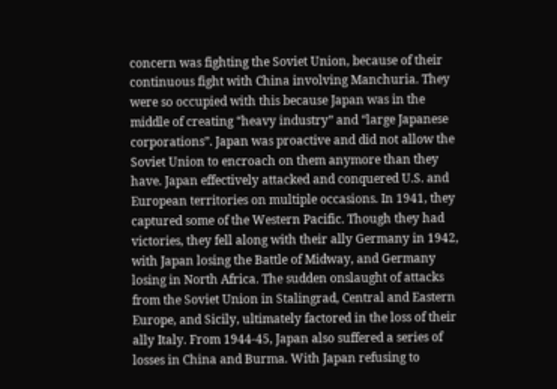concern was fighting the Soviet Union, because of their continuous fight with China involving Manchuria. They were so occupied with this because Japan was in the middle of creating “heavy industry” and “large Japanese corporations”. Japan was proactive and did not allow the Soviet Union to encroach on them anymore than they have. Japan effectively attacked and conquered U.S. and European territories on multiple occasions. In 1941, they captured some of the Western Pacific. Though they had victories, they fell along with their ally Germany in 1942, with Japan losing the Battle of Midway, and Germany losing in North Africa. The sudden onslaught of attacks from the Soviet Union in Stalingrad, Central and Eastern Europe, and Sicily, ultimately factored in the loss of their ally Italy. From 1944-45, Japan also suffered a series of losses in China and Burma. With Japan refusing to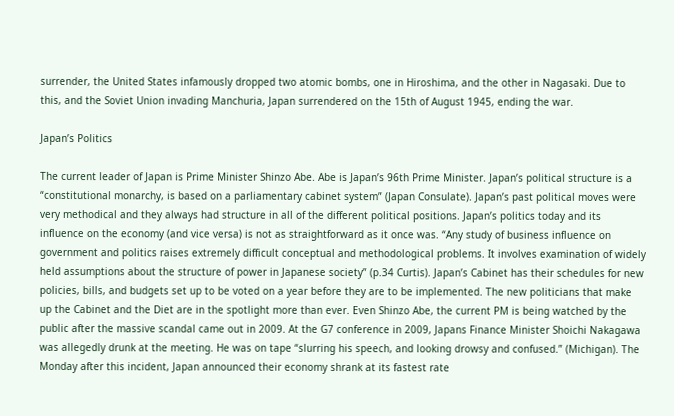surrender, the United States infamously dropped two atomic bombs, one in Hiroshima, and the other in Nagasaki. Due to this, and the Soviet Union invading Manchuria, Japan surrendered on the 15th of August 1945, ending the war.

Japan’s Politics

The current leader of Japan is Prime Minister Shinzo Abe. Abe is Japan’s 96th Prime Minister. Japan’s political structure is a “constitutional monarchy, is based on a parliamentary cabinet system” (Japan Consulate). Japan’s past political moves were very methodical and they always had structure in all of the different political positions. Japan’s politics today and its influence on the economy (and vice versa) is not as straightforward as it once was. “Any study of business influence on government and politics raises extremely difficult conceptual and methodological problems. It involves examination of widely held assumptions about the structure of power in Japanese society” (p.34 Curtis). Japan’s Cabinet has their schedules for new policies, bills, and budgets set up to be voted on a year before they are to be implemented. The new politicians that make up the Cabinet and the Diet are in the spotlight more than ever. Even Shinzo Abe, the current PM is being watched by the public after the massive scandal came out in 2009. At the G7 conference in 2009, Japans Finance Minister Shoichi Nakagawa was allegedly drunk at the meeting. He was on tape “slurring his speech, and looking drowsy and confused.” (Michigan). The Monday after this incident, Japan announced their economy shrank at its fastest rate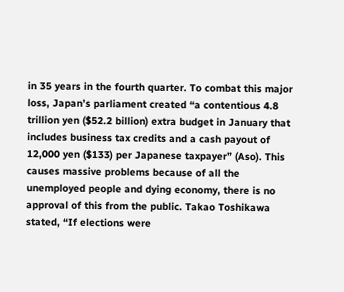in 35 years in the fourth quarter. To combat this major loss, Japan’s parliament created “a contentious 4.8 trillion yen ($52.2 billion) extra budget in January that includes business tax credits and a cash payout of 12,000 yen ($133) per Japanese taxpayer” (Aso). This causes massive problems because of all the unemployed people and dying economy, there is no approval of this from the public. Takao Toshikawa stated, “If elections were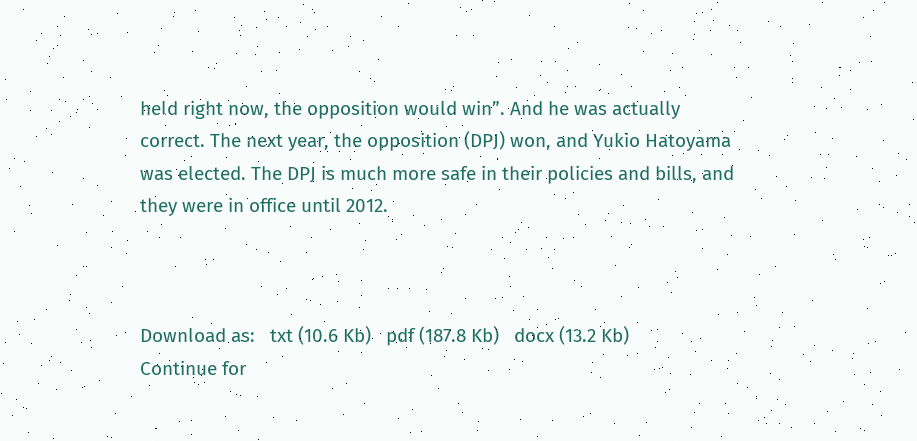held right now, the opposition would win”. And he was actually correct. The next year, the opposition (DPJ) won, and Yukio Hatoyama was elected. The DPJ is much more safe in their policies and bills, and they were in office until 2012.



Download as:   txt (10.6 Kb)   pdf (187.8 Kb)   docx (13.2 Kb)
Continue for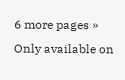6 more pages »
Only available on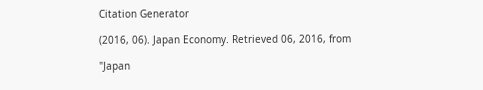Citation Generator

(2016, 06). Japan Economy. Retrieved 06, 2016, from

"Japan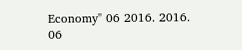Economy" 06 2016. 2016. 06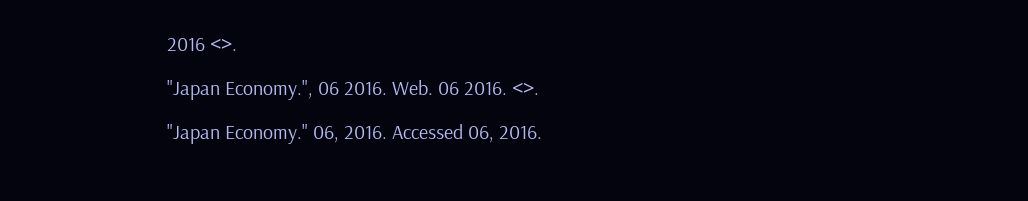2016 <>.

"Japan Economy.", 06 2016. Web. 06 2016. <>.

"Japan Economy." 06, 2016. Accessed 06, 2016.